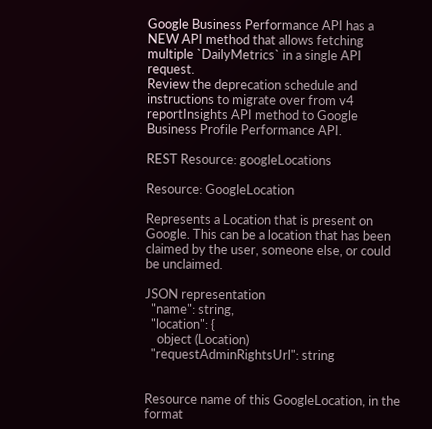Google Business Performance API has a NEW API method that allows fetching multiple `DailyMetrics` in a single API request.
Review the deprecation schedule and instructions to migrate over from v4 reportInsights API method to Google Business Profile Performance API.

REST Resource: googleLocations

Resource: GoogleLocation

Represents a Location that is present on Google. This can be a location that has been claimed by the user, someone else, or could be unclaimed.

JSON representation
  "name": string,
  "location": {
    object (Location)
  "requestAdminRightsUrl": string


Resource name of this GoogleLocation, in the format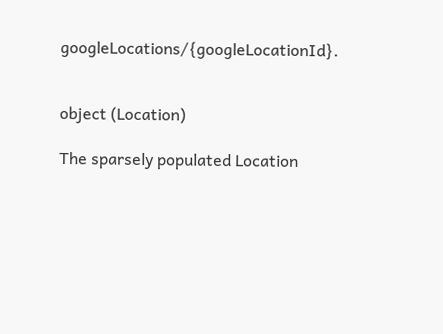googleLocations/{googleLocationId}.


object (Location)

The sparsely populated Location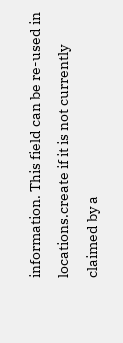information. This field can be re-used in locations.create if it is not currently claimed by a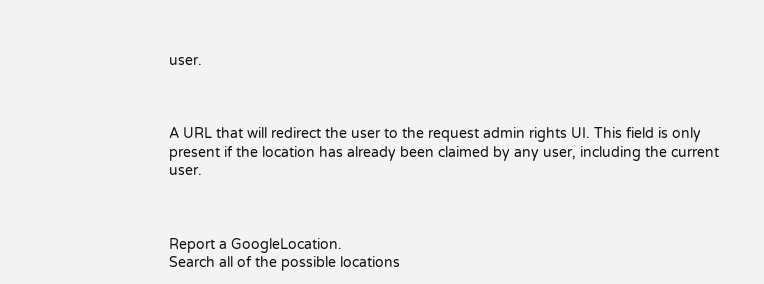user.



A URL that will redirect the user to the request admin rights UI. This field is only present if the location has already been claimed by any user, including the current user.



Report a GoogleLocation.
Search all of the possible locations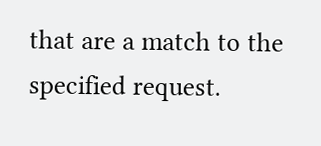that are a match to the specified request.